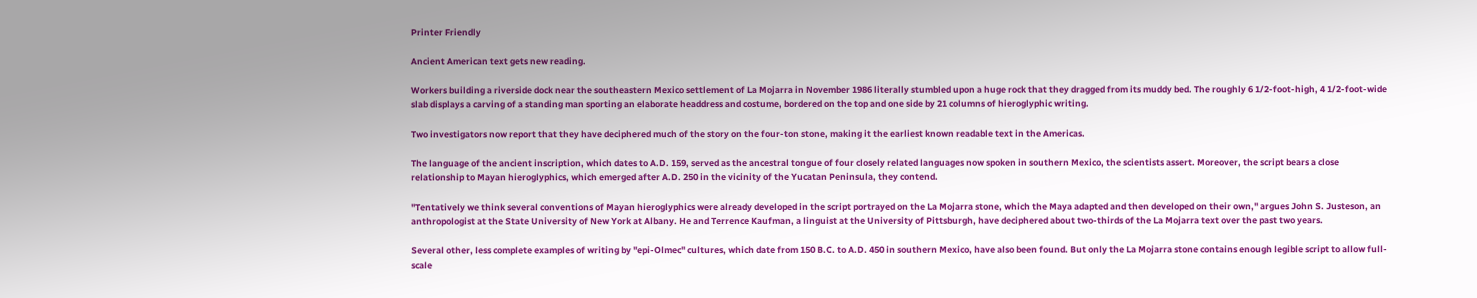Printer Friendly

Ancient American text gets new reading.

Workers building a riverside dock near the southeastern Mexico settlement of La Mojarra in November 1986 literally stumbled upon a huge rock that they dragged from its muddy bed. The roughly 6 1/2-foot-high, 4 1/2-foot-wide slab displays a carving of a standing man sporting an elaborate headdress and costume, bordered on the top and one side by 21 columns of hieroglyphic writing.

Two investigators now report that they have deciphered much of the story on the four-ton stone, making it the earliest known readable text in the Americas.

The language of the ancient inscription, which dates to A.D. 159, served as the ancestral tongue of four closely related languages now spoken in southern Mexico, the scientists assert. Moreover, the script bears a close relationship to Mayan hieroglyphics, which emerged after A.D. 250 in the vicinity of the Yucatan Peninsula, they contend.

"Tentatively we think several conventions of Mayan hieroglyphics were already developed in the script portrayed on the La Mojarra stone, which the Maya adapted and then developed on their own," argues John S. Justeson, an anthropologist at the State University of New York at Albany. He and Terrence Kaufman, a linguist at the University of Pittsburgh, have deciphered about two-thirds of the La Mojarra text over the past two years.

Several other, less complete examples of writing by "epi-Olmec" cultures, which date from 150 B.C. to A.D. 450 in southern Mexico, have also been found. But only the La Mojarra stone contains enough legible script to allow full-scale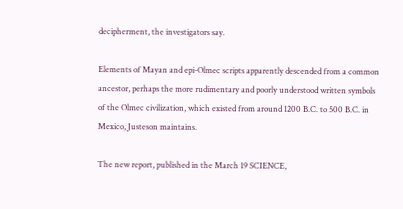decipherment, the investigators say.

Elements of Mayan and epi-Olmec scripts apparently descended from a common ancestor, perhaps the more rudimentary and poorly understood written symbols of the Olmec civilization, which existed from around 1200 B.C. to 500 B.C. in Mexico, Justeson maintains.

The new report, published in the March 19 SCIENCE,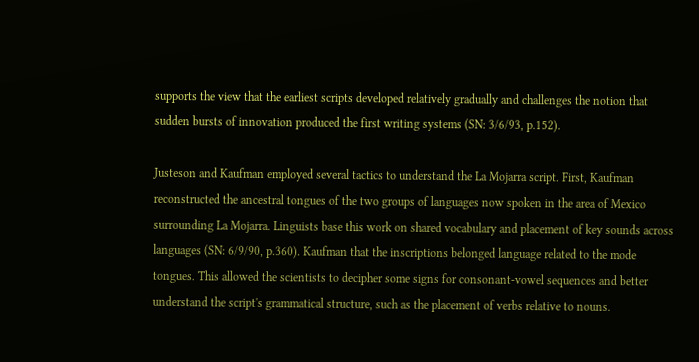supports the view that the earliest scripts developed relatively gradually and challenges the notion that sudden bursts of innovation produced the first writing systems (SN: 3/6/93, p.152).

Justeson and Kaufman employed several tactics to understand the La Mojarra script. First, Kaufman reconstructed the ancestral tongues of the two groups of languages now spoken in the area of Mexico surrounding La Mojarra. Linguists base this work on shared vocabulary and placement of key sounds across languages (SN: 6/9/90, p.360). Kaufman that the inscriptions belonged language related to the mode tongues. This allowed the scientists to decipher some signs for consonant-vowel sequences and better understand the script's grammatical structure, such as the placement of verbs relative to nouns.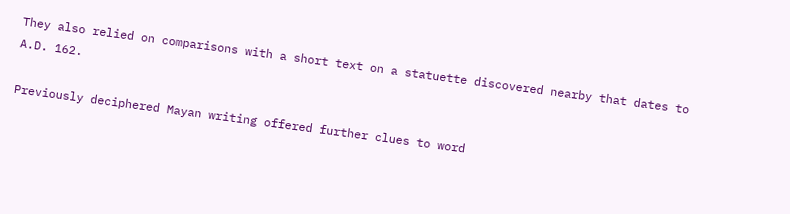They also relied on comparisons with a short text on a statuette discovered nearby that dates to A.D. 162.

Previously deciphered Mayan writing offered further clues to word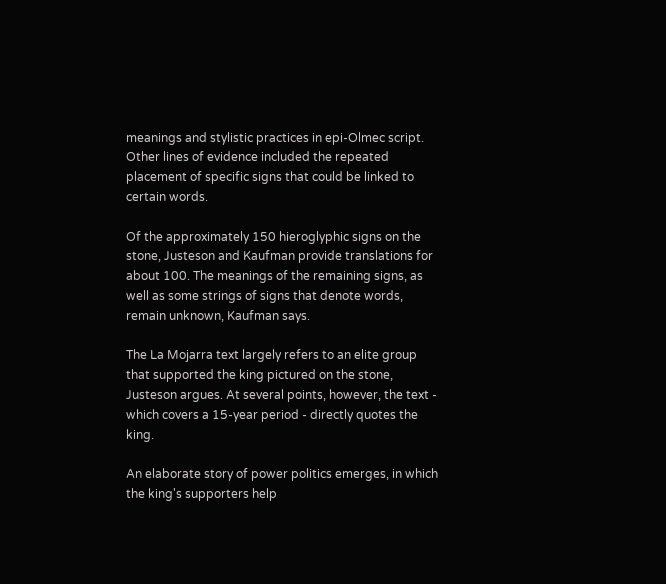meanings and stylistic practices in epi-Olmec script. Other lines of evidence included the repeated placement of specific signs that could be linked to certain words.

Of the approximately 150 hieroglyphic signs on the stone, Justeson and Kaufman provide translations for about 100. The meanings of the remaining signs, as well as some strings of signs that denote words, remain unknown, Kaufman says.

The La Mojarra text largely refers to an elite group that supported the king pictured on the stone, Justeson argues. At several points, however, the text - which covers a 15-year period - directly quotes the king.

An elaborate story of power politics emerges, in which the king's supporters help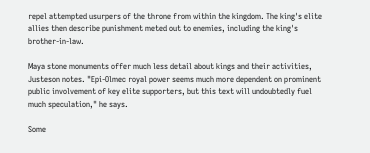repel attempted usurpers of the throne from within the kingdom. The king's elite allies then describe punishment meted out to enemies, including the king's brother-in-law.

Maya stone monuments offer much less detail about kings and their activities, Justeson notes. "Epi-Olmec royal power seems much more dependent on prominent public involvement of key elite supporters, but this text will undoubtedly fuel much speculation," he says.

Some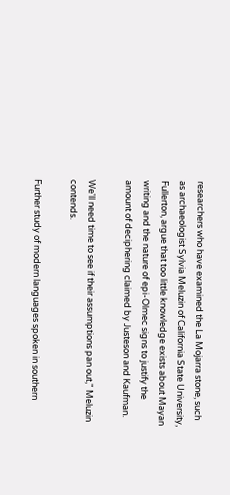researchers who have examined the La Mojarra stone, such as archaeologist Sylvia Meluzin of California State University, Fullerton, argue that too little knowledge exists about Mayan writing and the nature of epi-Olmec signs to justify the amount of deciphering claimed by Justeson and Kaufman.

We'll need time to see if their assumptions pan out," Meluzin contends.

Further study of modern languages spoken in southern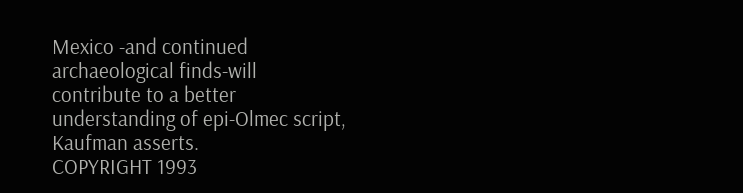Mexico -and continued archaeological finds-will contribute to a better understanding of epi-Olmec script, Kaufman asserts.
COPYRIGHT 1993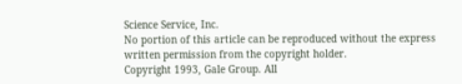Science Service, Inc.
No portion of this article can be reproduced without the express written permission from the copyright holder.
Copyright 1993, Gale Group. All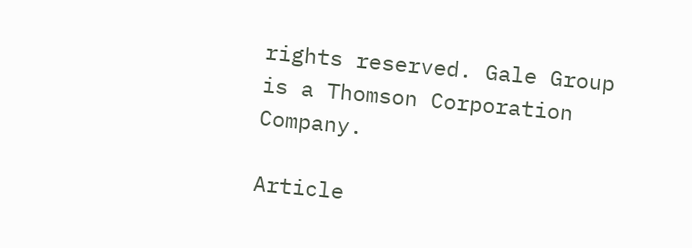rights reserved. Gale Group is a Thomson Corporation Company.

Article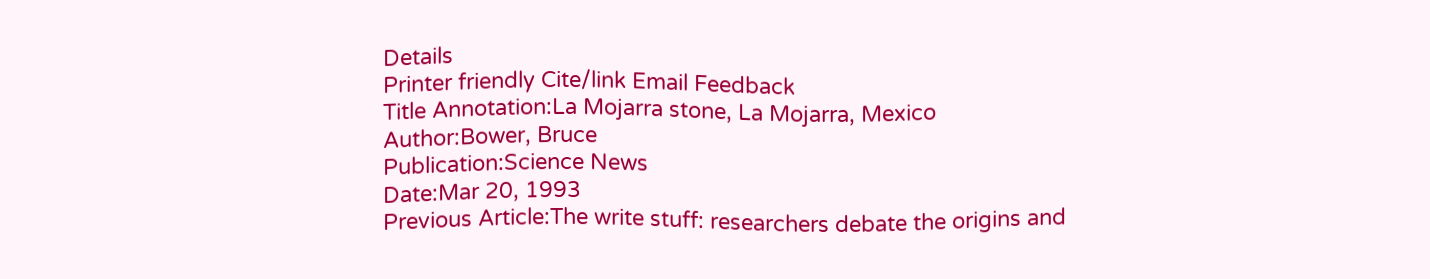Details
Printer friendly Cite/link Email Feedback
Title Annotation:La Mojarra stone, La Mojarra, Mexico
Author:Bower, Bruce
Publication:Science News
Date:Mar 20, 1993
Previous Article:The write stuff: researchers debate the origins and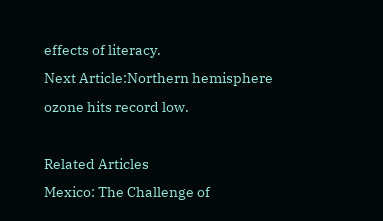effects of literacy.
Next Article:Northern hemisphere ozone hits record low.

Related Articles
Mexico: The Challenge of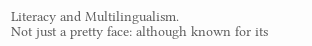Literacy and Multilingualism.
Not just a pretty face: although known for its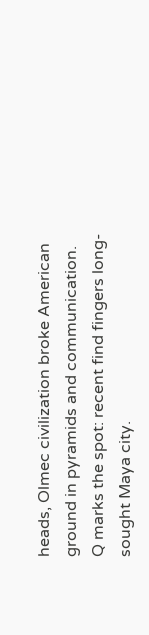heads, Olmec civilization broke American ground in pyramids and communication.
Q marks the spot: recent find fingers long-sought Maya city.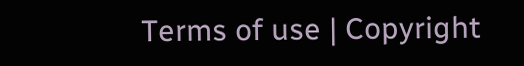Terms of use | Copyright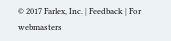© 2017 Farlex, Inc. | Feedback | For webmasters